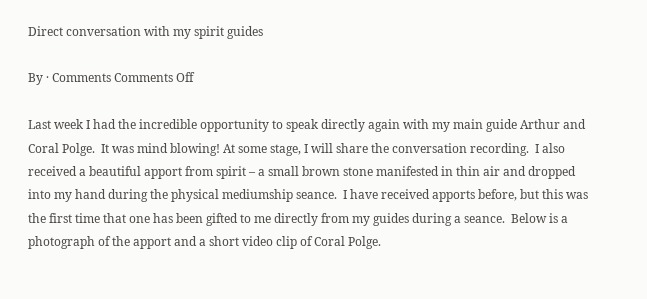Direct conversation with my spirit guides

By · Comments Comments Off

Last week I had the incredible opportunity to speak directly again with my main guide Arthur and Coral Polge.  It was mind blowing! At some stage, I will share the conversation recording.  I also received a beautiful apport from spirit – a small brown stone manifested in thin air and dropped into my hand during the physical mediumship seance.  I have received apports before, but this was the first time that one has been gifted to me directly from my guides during a seance.  Below is a photograph of the apport and a short video clip of Coral Polge.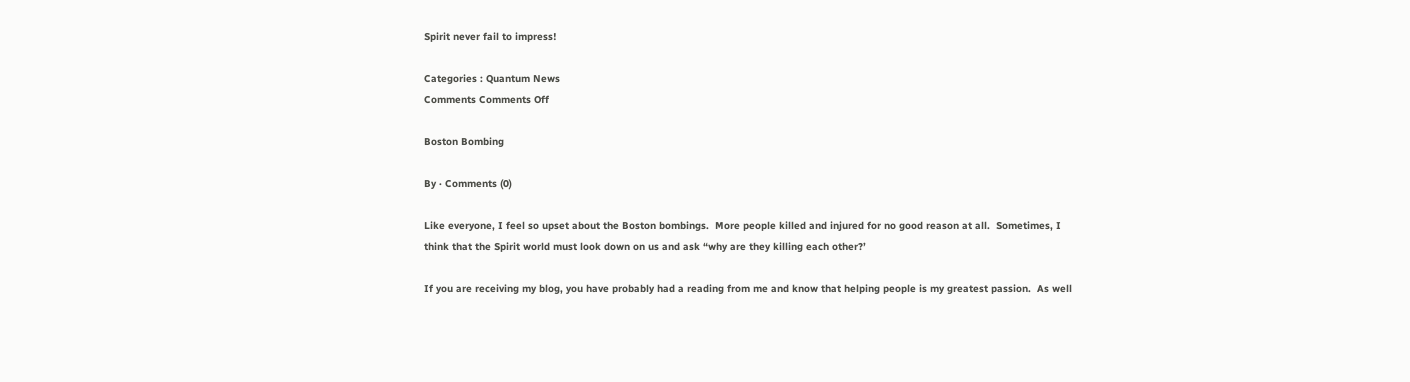Spirit never fail to impress!

Categories : Quantum News
Comments Comments Off

Boston Bombing

By · Comments (0)

Like everyone, I feel so upset about the Boston bombings.  More people killed and injured for no good reason at all.  Sometimes, I think that the Spirit world must look down on us and ask “why are they killing each other?’

If you are receiving my blog, you have probably had a reading from me and know that helping people is my greatest passion.  As well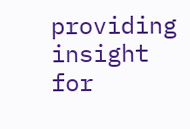providing insight for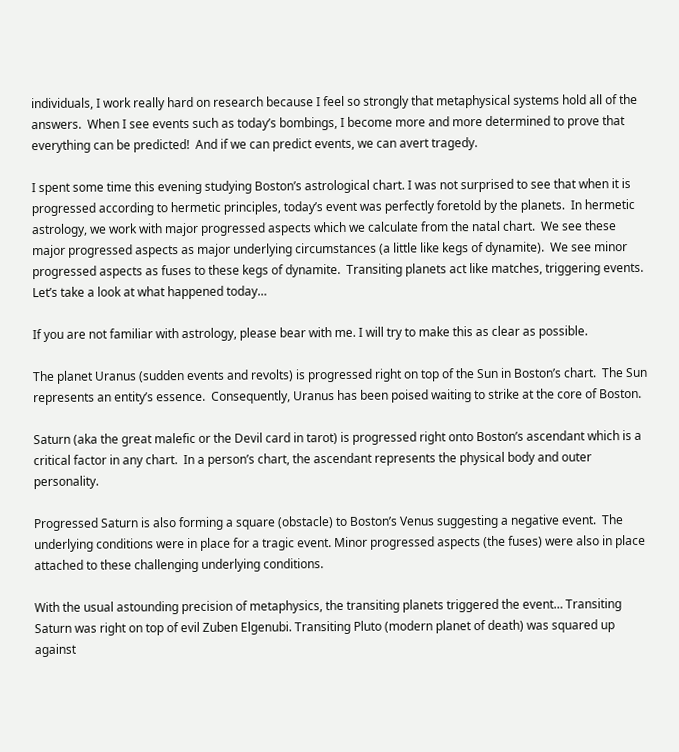individuals, I work really hard on research because I feel so strongly that metaphysical systems hold all of the answers.  When I see events such as today’s bombings, I become more and more determined to prove that everything can be predicted!  And if we can predict events, we can avert tragedy.

I spent some time this evening studying Boston’s astrological chart. I was not surprised to see that when it is progressed according to hermetic principles, today’s event was perfectly foretold by the planets.  In hermetic astrology, we work with major progressed aspects which we calculate from the natal chart.  We see these major progressed aspects as major underlying circumstances (a little like kegs of dynamite).  We see minor progressed aspects as fuses to these kegs of dynamite.  Transiting planets act like matches, triggering events. Let’s take a look at what happened today…

If you are not familiar with astrology, please bear with me. I will try to make this as clear as possible.

The planet Uranus (sudden events and revolts) is progressed right on top of the Sun in Boston’s chart.  The Sun represents an entity’s essence.  Consequently, Uranus has been poised waiting to strike at the core of Boston.

Saturn (aka the great malefic or the Devil card in tarot) is progressed right onto Boston’s ascendant which is a critical factor in any chart.  In a person’s chart, the ascendant represents the physical body and outer personality.

Progressed Saturn is also forming a square (obstacle) to Boston’s Venus suggesting a negative event.  The underlying conditions were in place for a tragic event. Minor progressed aspects (the fuses) were also in place attached to these challenging underlying conditions.

With the usual astounding precision of metaphysics, the transiting planets triggered the event… Transiting Saturn was right on top of evil Zuben Elgenubi. Transiting Pluto (modern planet of death) was squared up against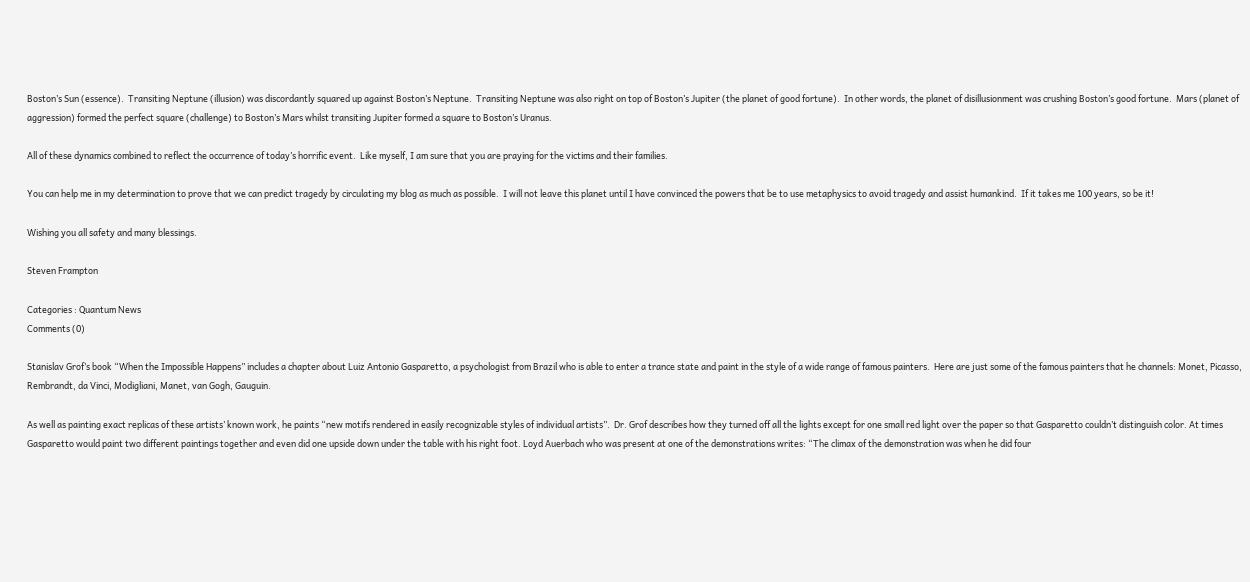Boston’s Sun (essence).  Transiting Neptune (illusion) was discordantly squared up against Boston’s Neptune.  Transiting Neptune was also right on top of Boston’s Jupiter (the planet of good fortune).  In other words, the planet of disillusionment was crushing Boston’s good fortune.  Mars (planet of aggression) formed the perfect square (challenge) to Boston’s Mars whilst transiting Jupiter formed a square to Boston’s Uranus.

All of these dynamics combined to reflect the occurrence of today’s horrific event.  Like myself, I am sure that you are praying for the victims and their families.

You can help me in my determination to prove that we can predict tragedy by circulating my blog as much as possible.  I will not leave this planet until I have convinced the powers that be to use metaphysics to avoid tragedy and assist humankind.  If it takes me 100 years, so be it!

Wishing you all safety and many blessings.

Steven Frampton

Categories : Quantum News
Comments (0)

Stanislav Grof’s book “When the Impossible Happens” includes a chapter about Luiz Antonio Gasparetto, a psychologist from Brazil who is able to enter a trance state and paint in the style of a wide range of famous painters.  Here are just some of the famous painters that he channels: Monet, Picasso, Rembrandt, da Vinci, Modigliani, Manet, van Gogh, Gauguin.

As well as painting exact replicas of these artists’ known work, he paints “new motifs rendered in easily recognizable styles of individual artists”.  Dr. Grof describes how they turned off all the lights except for one small red light over the paper so that Gasparetto couldn’t distinguish color. At times Gasparetto would paint two different paintings together and even did one upside down under the table with his right foot. Loyd Auerbach who was present at one of the demonstrations writes: “The climax of the demonstration was when he did four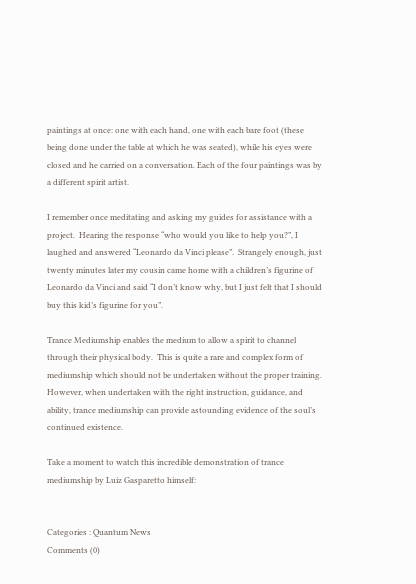paintings at once: one with each hand, one with each bare foot (these being done under the table at which he was seated), while his eyes were closed and he carried on a conversation. Each of the four paintings was by a different spirit artist.

I remember once meditating and asking my guides for assistance with a project.  Hearing the response “who would you like to help you?”, I laughed and answered “Leonardo da Vinci please”.  Strangely enough, just twenty minutes later my cousin came home with a children’s figurine of Leonardo da Vinci and said “I don’t know why, but I just felt that I should buy this kid’s figurine for you”.

Trance Mediumship enables the medium to allow a spirit to channel through their physical body.  This is quite a rare and complex form of mediumship which should not be undertaken without the proper training.  However, when undertaken with the right instruction, guidance, and ability, trance mediumship can provide astounding evidence of the soul’s continued existence.

Take a moment to watch this incredible demonstration of trance mediumship by Luiz Gasparetto himself:


Categories : Quantum News
Comments (0)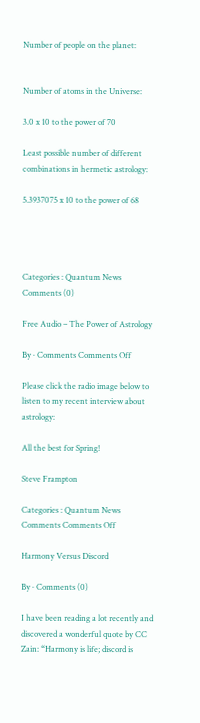Number of people on the planet:


Number of atoms in the Universe:

3.0 x 10 to the power of 70

Least possible number of different combinations in hermetic astrology:

5.3937075 x 10 to the power of 68




Categories : Quantum News
Comments (0)

Free Audio – The Power of Astrology

By · Comments Comments Off

Please click the radio image below to listen to my recent interview about astrology:

All the best for Spring!

Steve Frampton

Categories : Quantum News
Comments Comments Off

Harmony Versus Discord

By · Comments (0)

I have been reading a lot recently and discovered a wonderful quote by CC Zain: “Harmony is life; discord is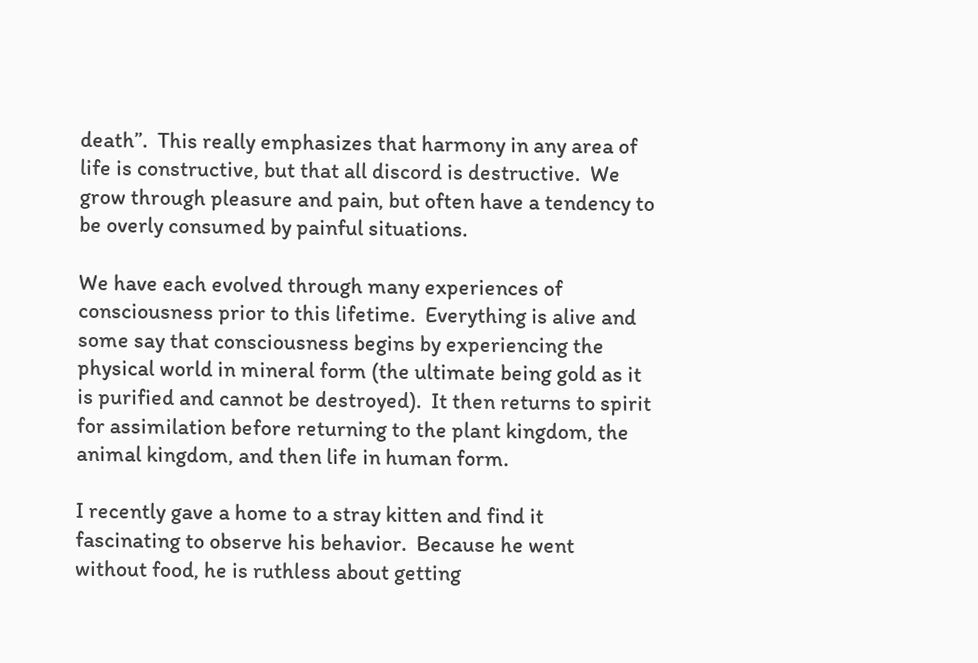death”.  This really emphasizes that harmony in any area of life is constructive, but that all discord is destructive.  We grow through pleasure and pain, but often have a tendency to be overly consumed by painful situations.

We have each evolved through many experiences of consciousness prior to this lifetime.  Everything is alive and some say that consciousness begins by experiencing the physical world in mineral form (the ultimate being gold as it is purified and cannot be destroyed).  It then returns to spirit for assimilation before returning to the plant kingdom, the animal kingdom, and then life in human form.

I recently gave a home to a stray kitten and find it fascinating to observe his behavior.  Because he went without food, he is ruthless about getting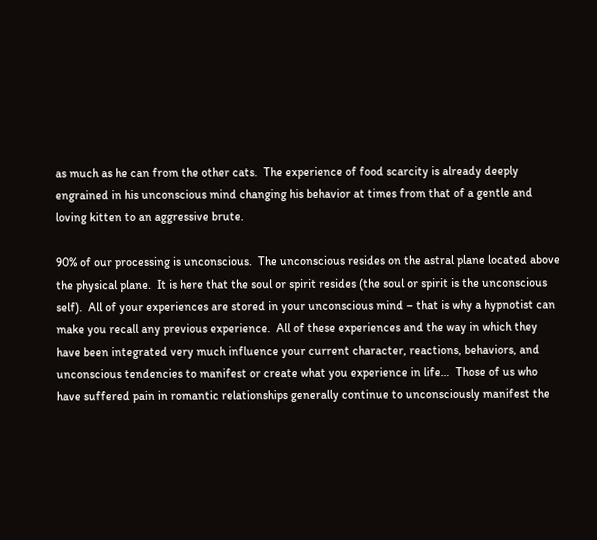as much as he can from the other cats.  The experience of food scarcity is already deeply engrained in his unconscious mind changing his behavior at times from that of a gentle and loving kitten to an aggressive brute.

90% of our processing is unconscious.  The unconscious resides on the astral plane located above the physical plane.  It is here that the soul or spirit resides (the soul or spirit is the unconscious self).  All of your experiences are stored in your unconscious mind – that is why a hypnotist can make you recall any previous experience.  All of these experiences and the way in which they have been integrated very much influence your current character, reactions, behaviors, and unconscious tendencies to manifest or create what you experience in life…  Those of us who have suffered pain in romantic relationships generally continue to unconsciously manifest the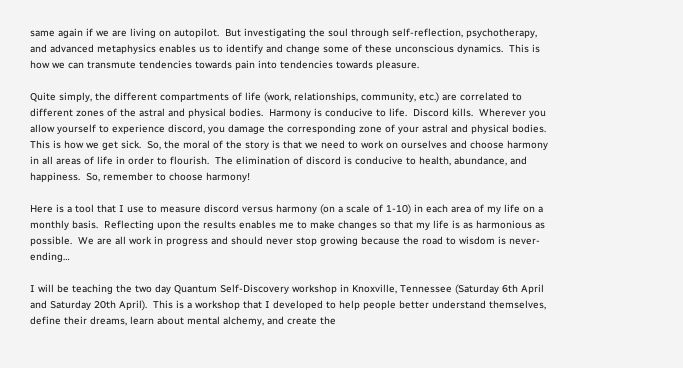same again if we are living on autopilot.  But investigating the soul through self-reflection, psychotherapy, and advanced metaphysics enables us to identify and change some of these unconscious dynamics.  This is how we can transmute tendencies towards pain into tendencies towards pleasure.

Quite simply, the different compartments of life (work, relationships, community, etc.) are correlated to different zones of the astral and physical bodies.  Harmony is conducive to life.  Discord kills.  Wherever you allow yourself to experience discord, you damage the corresponding zone of your astral and physical bodies.  This is how we get sick.  So, the moral of the story is that we need to work on ourselves and choose harmony in all areas of life in order to flourish.  The elimination of discord is conducive to health, abundance, and happiness.  So, remember to choose harmony!

Here is a tool that I use to measure discord versus harmony (on a scale of 1-10) in each area of my life on a monthly basis.  Reflecting upon the results enables me to make changes so that my life is as harmonious as possible.  We are all work in progress and should never stop growing because the road to wisdom is never-ending…

I will be teaching the two day Quantum Self-Discovery workshop in Knoxville, Tennessee (Saturday 6th April and Saturday 20th April).  This is a workshop that I developed to help people better understand themselves, define their dreams, learn about mental alchemy, and create the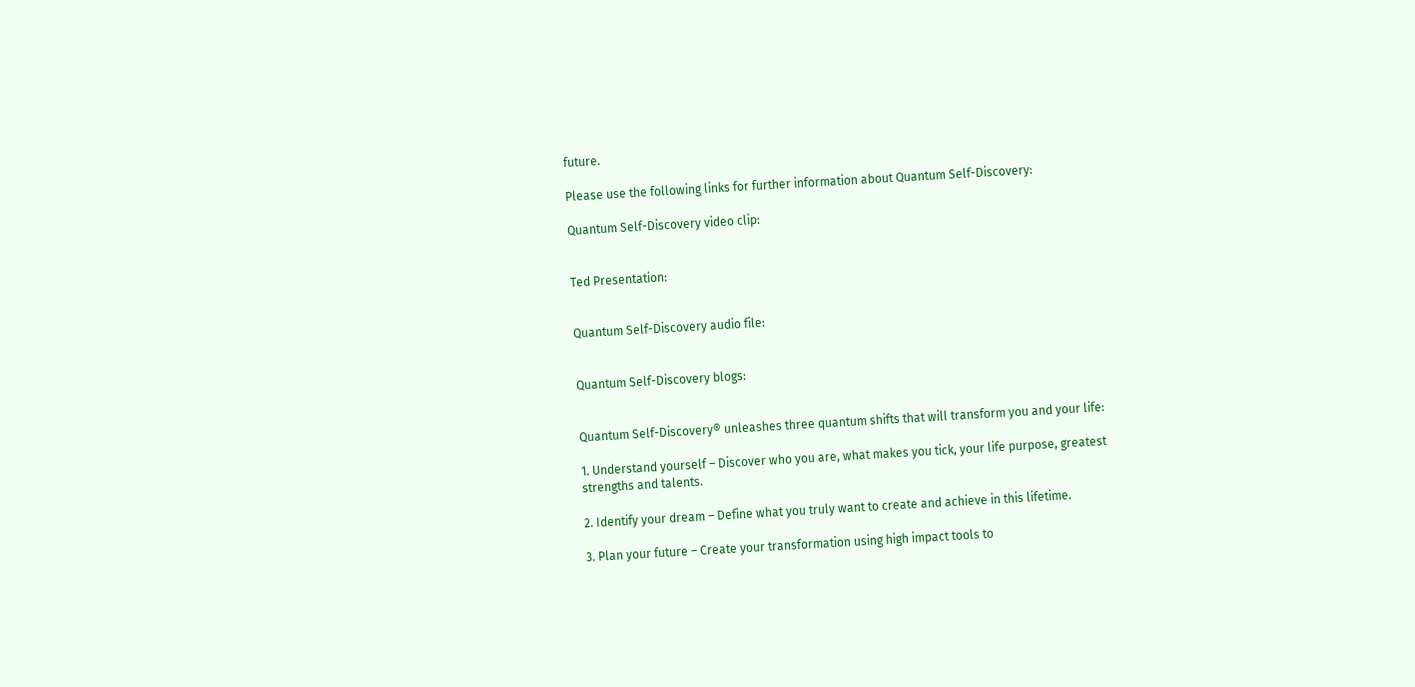future.

Please use the following links for further information about Quantum Self-Discovery:

Quantum Self-Discovery video clip:


Ted Presentation:


Quantum Self-Discovery audio file:


Quantum Self-Discovery blogs:


Quantum Self-Discovery® unleashes three quantum shifts that will transform you and your life:

1. Understand yourself – Discover who you are, what makes you tick, your life purpose, greatest strengths and talents.

2. Identify your dream – Define what you truly want to create and achieve in this lifetime.

3. Plan your future – Create your transformation using high impact tools to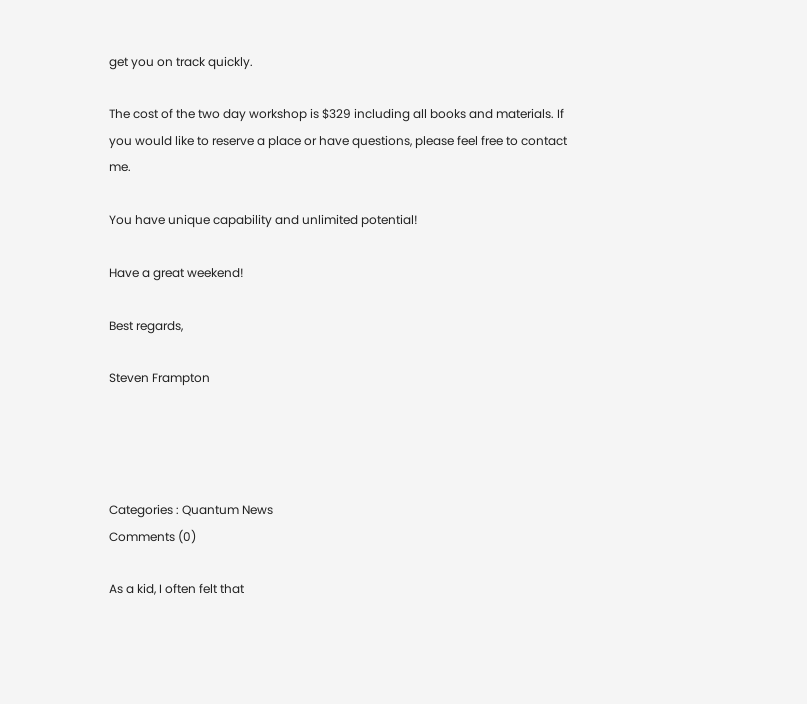get you on track quickly.

The cost of the two day workshop is $329 including all books and materials. If you would like to reserve a place or have questions, please feel free to contact me.

You have unique capability and unlimited potential!

Have a great weekend!

Best regards,

Steven Frampton




Categories : Quantum News
Comments (0)

As a kid, I often felt that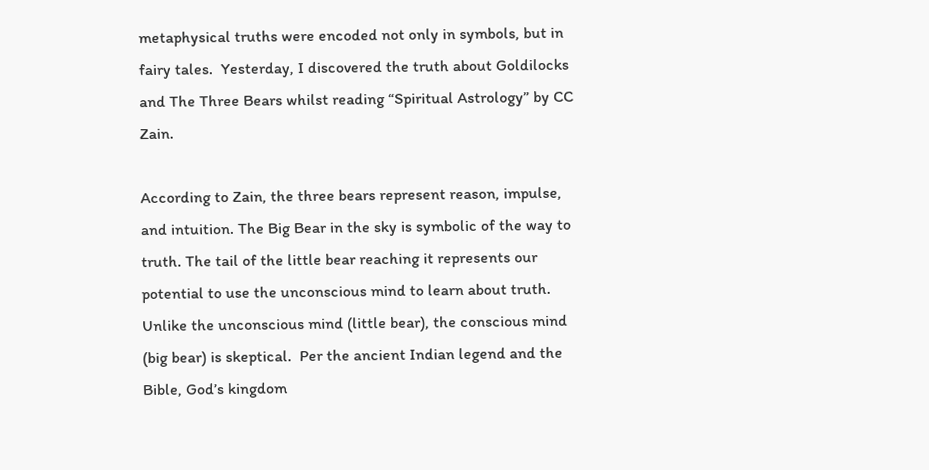metaphysical truths were encoded not only in symbols, but in fairy tales.  Yesterday, I discovered the truth about Goldilocks and The Three Bears whilst reading “Spiritual Astrology” by CC Zain.

According to Zain, the three bears represent reason, impulse, and intuition. The Big Bear in the sky is symbolic of the way to truth. The tail of the little bear reaching it represents our potential to use the unconscious mind to learn about truth. Unlike the unconscious mind (little bear), the conscious mind (big bear) is skeptical.  Per the ancient Indian legend and the Bible, God’s kingdom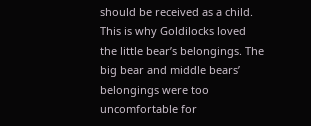should be received as a child.  This is why Goldilocks loved the little bear’s belongings. The big bear and middle bears’ belongings were too uncomfortable for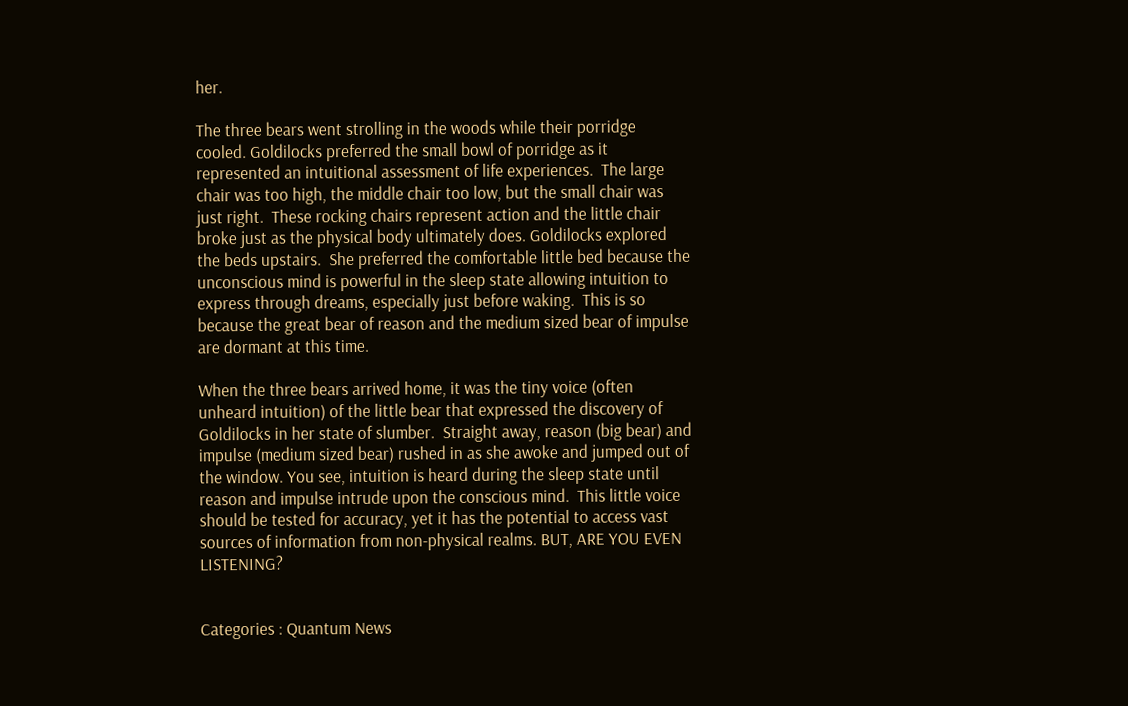her.

The three bears went strolling in the woods while their porridge cooled. Goldilocks preferred the small bowl of porridge as it represented an intuitional assessment of life experiences.  The large chair was too high, the middle chair too low, but the small chair was just right.  These rocking chairs represent action and the little chair broke just as the physical body ultimately does. Goldilocks explored the beds upstairs.  She preferred the comfortable little bed because the unconscious mind is powerful in the sleep state allowing intuition to express through dreams, especially just before waking.  This is so because the great bear of reason and the medium sized bear of impulse are dormant at this time.

When the three bears arrived home, it was the tiny voice (often unheard intuition) of the little bear that expressed the discovery of Goldilocks in her state of slumber.  Straight away, reason (big bear) and impulse (medium sized bear) rushed in as she awoke and jumped out of the window. You see, intuition is heard during the sleep state until reason and impulse intrude upon the conscious mind.  This little voice should be tested for accuracy, yet it has the potential to access vast sources of information from non-physical realms. BUT, ARE YOU EVEN LISTENING?


Categories : Quantum News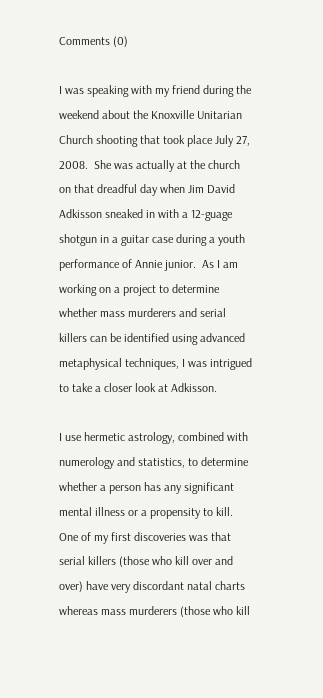Comments (0)

I was speaking with my friend during the weekend about the Knoxville Unitarian Church shooting that took place July 27, 2008.  She was actually at the church on that dreadful day when Jim David Adkisson sneaked in with a 12-guage shotgun in a guitar case during a youth performance of Annie junior.  As I am working on a project to determine whether mass murderers and serial killers can be identified using advanced metaphysical techniques, I was intrigued to take a closer look at Adkisson.

I use hermetic astrology, combined with numerology and statistics, to determine whether a person has any significant mental illness or a propensity to kill. One of my first discoveries was that serial killers (those who kill over and over) have very discordant natal charts whereas mass murderers (those who kill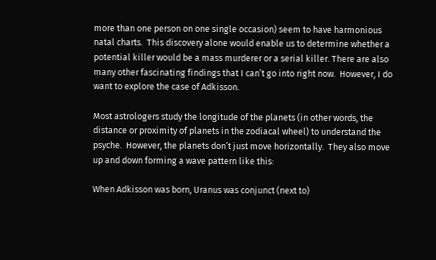more than one person on one single occasion) seem to have harmonious natal charts.  This discovery alone would enable us to determine whether a potential killer would be a mass murderer or a serial killer. There are also many other fascinating findings that I can’t go into right now.  However, I do want to explore the case of Adkisson.

Most astrologers study the longitude of the planets (in other words, the distance or proximity of planets in the zodiacal wheel) to understand the psyche.  However, the planets don’t just move horizontally.  They also move up and down forming a wave pattern like this:

When Adkisson was born, Uranus was conjunct (next to)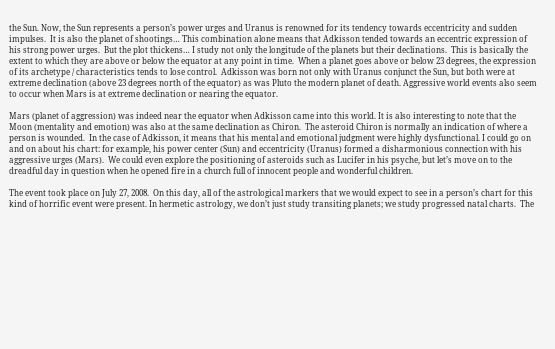the Sun. Now, the Sun represents a person’s power urges and Uranus is renowned for its tendency towards eccentricity and sudden impulses.  It is also the planet of shootings… This combination alone means that Adkisson tended towards an eccentric expression of his strong power urges.  But the plot thickens… I study not only the longitude of the planets but their declinations.  This is basically the extent to which they are above or below the equator at any point in time.  When a planet goes above or below 23 degrees, the expression of its archetype / characteristics tends to lose control.  Adkisson was born not only with Uranus conjunct the Sun, but both were at extreme declination (above 23 degrees north of the equator) as was Pluto the modern planet of death. Aggressive world events also seem to occur when Mars is at extreme declination or nearing the equator.

Mars (planet of aggression) was indeed near the equator when Adkisson came into this world. It is also interesting to note that the Moon (mentality and emotion) was also at the same declination as Chiron.  The asteroid Chiron is normally an indication of where a person is wounded.  In the case of Adkisson, it means that his mental and emotional judgment were highly dysfunctional. I could go on and on about his chart: for example, his power center (Sun) and eccentricity (Uranus) formed a disharmonious connection with his aggressive urges (Mars).  We could even explore the positioning of asteroids such as Lucifer in his psyche, but let’s move on to the dreadful day in question when he opened fire in a church full of innocent people and wonderful children.

The event took place on July 27, 2008.  On this day, all of the astrological markers that we would expect to see in a person’s chart for this kind of horrific event were present. In hermetic astrology, we don’t just study transiting planets; we study progressed natal charts.  The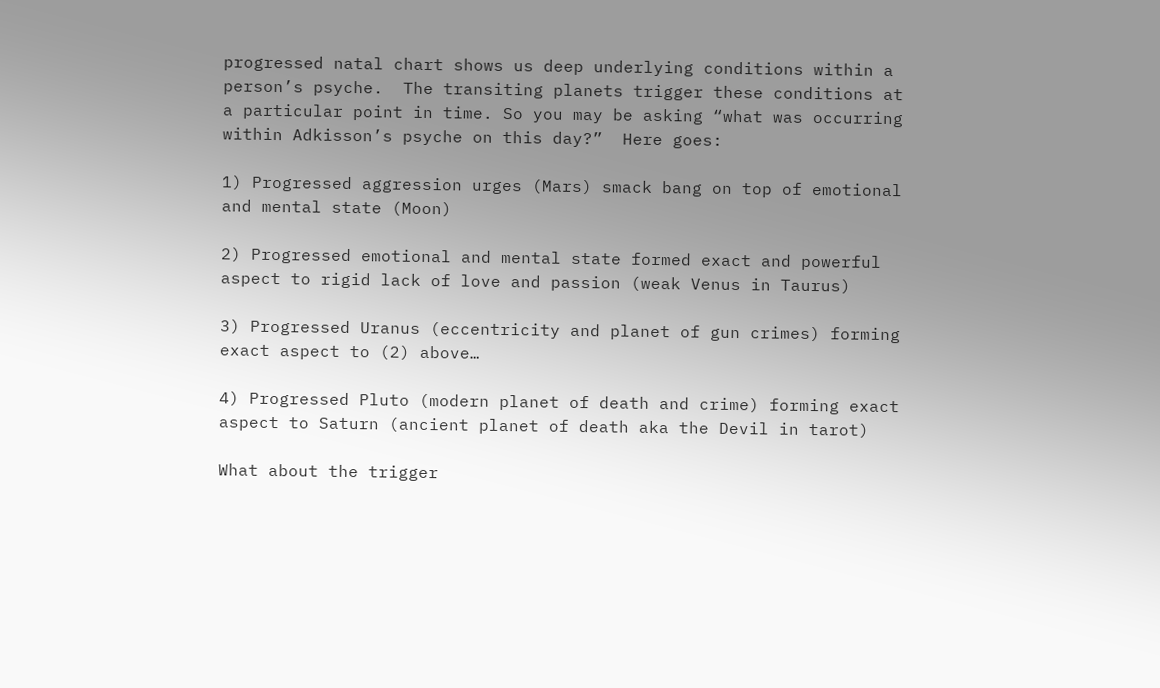progressed natal chart shows us deep underlying conditions within a person’s psyche.  The transiting planets trigger these conditions at a particular point in time. So you may be asking “what was occurring within Adkisson’s psyche on this day?”  Here goes:

1) Progressed aggression urges (Mars) smack bang on top of emotional and mental state (Moon)

2) Progressed emotional and mental state formed exact and powerful aspect to rigid lack of love and passion (weak Venus in Taurus)

3) Progressed Uranus (eccentricity and planet of gun crimes) forming exact aspect to (2) above…

4) Progressed Pluto (modern planet of death and crime) forming exact aspect to Saturn (ancient planet of death aka the Devil in tarot)

What about the trigger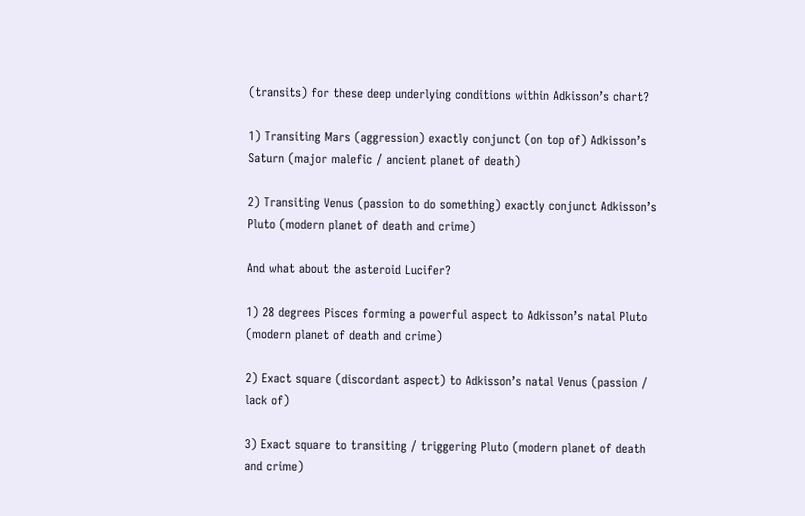(transits) for these deep underlying conditions within Adkisson’s chart?

1) Transiting Mars (aggression) exactly conjunct (on top of) Adkisson’s Saturn (major malefic / ancient planet of death)

2) Transiting Venus (passion to do something) exactly conjunct Adkisson’s Pluto (modern planet of death and crime)

And what about the asteroid Lucifer?

1) 28 degrees Pisces forming a powerful aspect to Adkisson’s natal Pluto (modern planet of death and crime)

2) Exact square (discordant aspect) to Adkisson’s natal Venus (passion / lack of)

3) Exact square to transiting / triggering Pluto (modern planet of death and crime)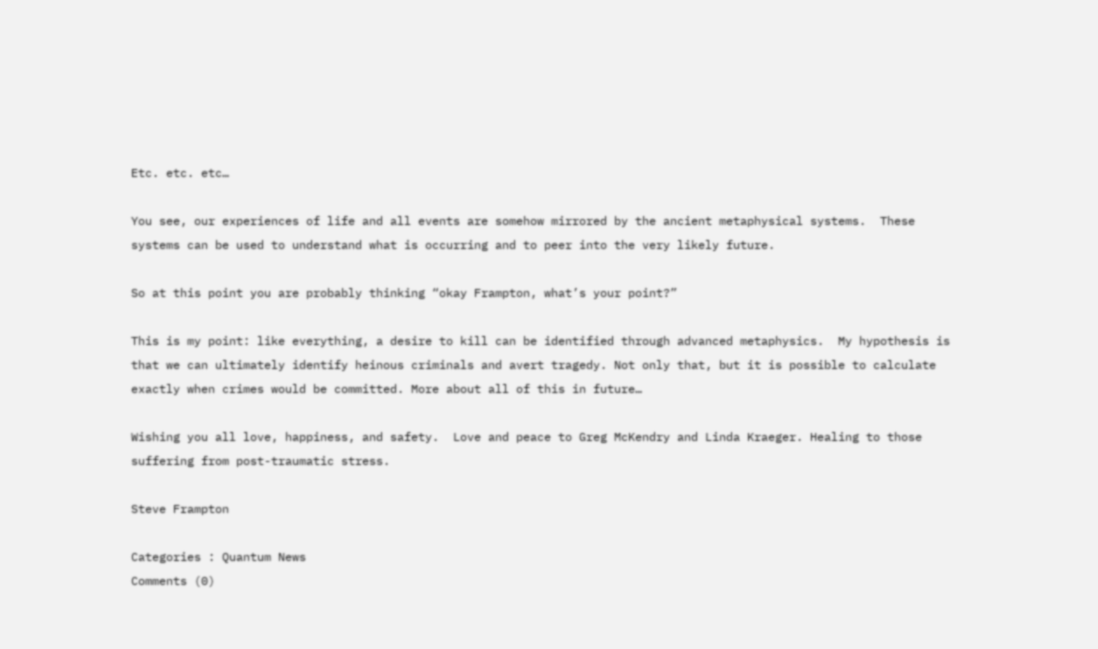Etc. etc. etc…

You see, our experiences of life and all events are somehow mirrored by the ancient metaphysical systems.  These systems can be used to understand what is occurring and to peer into the very likely future.

So at this point you are probably thinking “okay Frampton, what’s your point?”

This is my point: like everything, a desire to kill can be identified through advanced metaphysics.  My hypothesis is that we can ultimately identify heinous criminals and avert tragedy. Not only that, but it is possible to calculate exactly when crimes would be committed. More about all of this in future…

Wishing you all love, happiness, and safety.  Love and peace to Greg McKendry and Linda Kraeger. Healing to those suffering from post-traumatic stress.

Steve Frampton

Categories : Quantum News
Comments (0)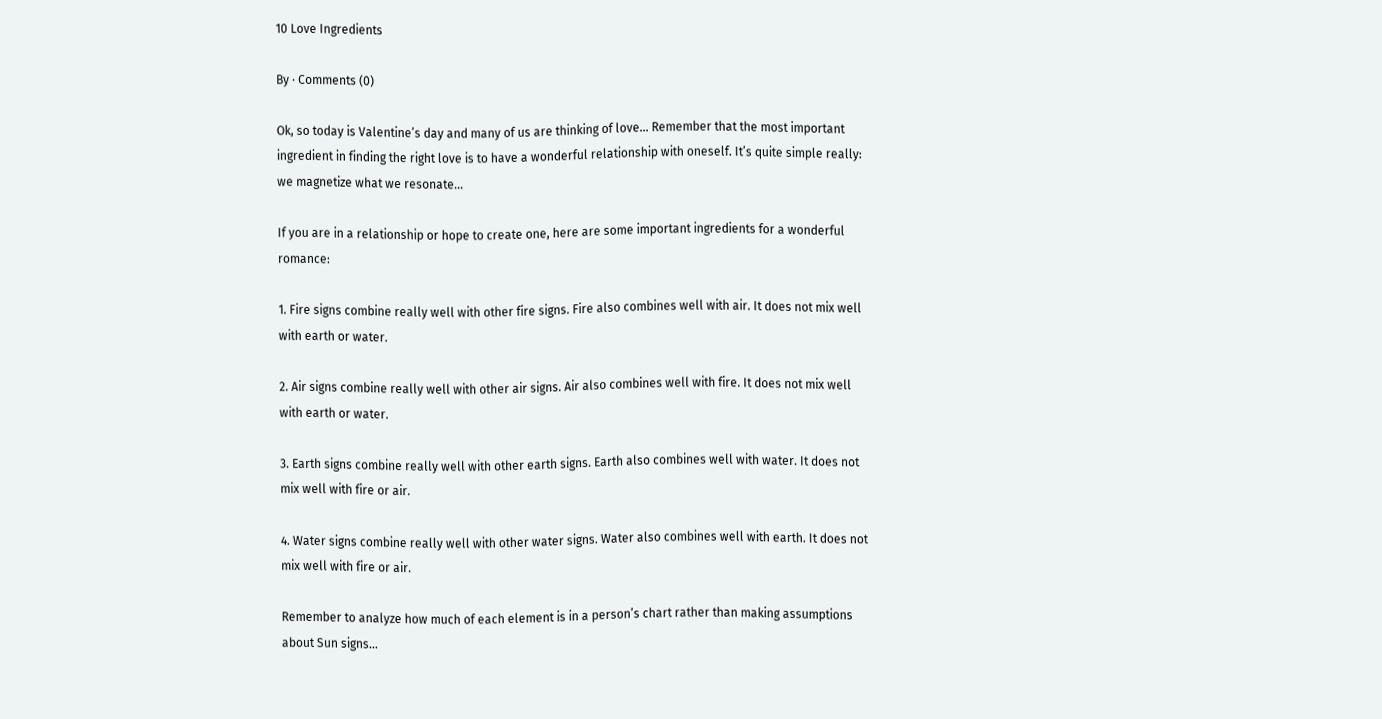10 Love Ingredients

By · Comments (0)

Ok, so today is Valentine’s day and many of us are thinking of love… Remember that the most important ingredient in finding the right love is to have a wonderful relationship with oneself. It’s quite simple really: we magnetize what we resonate…

If you are in a relationship or hope to create one, here are some important ingredients for a wonderful romance:

1. Fire signs combine really well with other fire signs. Fire also combines well with air. It does not mix well with earth or water.

2. Air signs combine really well with other air signs. Air also combines well with fire. It does not mix well with earth or water.

3. Earth signs combine really well with other earth signs. Earth also combines well with water. It does not mix well with fire or air.

4. Water signs combine really well with other water signs. Water also combines well with earth. It does not mix well with fire or air.

Remember to analyze how much of each element is in a person’s chart rather than making assumptions about Sun signs…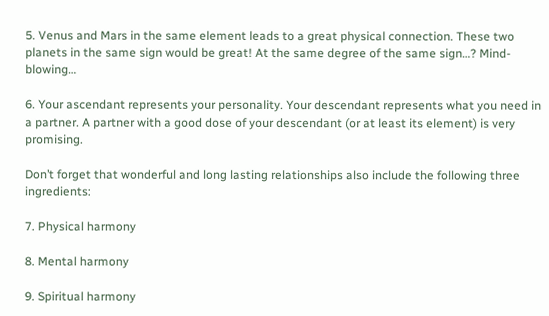5. Venus and Mars in the same element leads to a great physical connection. These two planets in the same sign would be great! At the same degree of the same sign…? Mind-blowing…

6. Your ascendant represents your personality. Your descendant represents what you need in a partner. A partner with a good dose of your descendant (or at least its element) is very promising.

Don’t forget that wonderful and long lasting relationships also include the following three ingredients:

7. Physical harmony

8. Mental harmony

9. Spiritual harmony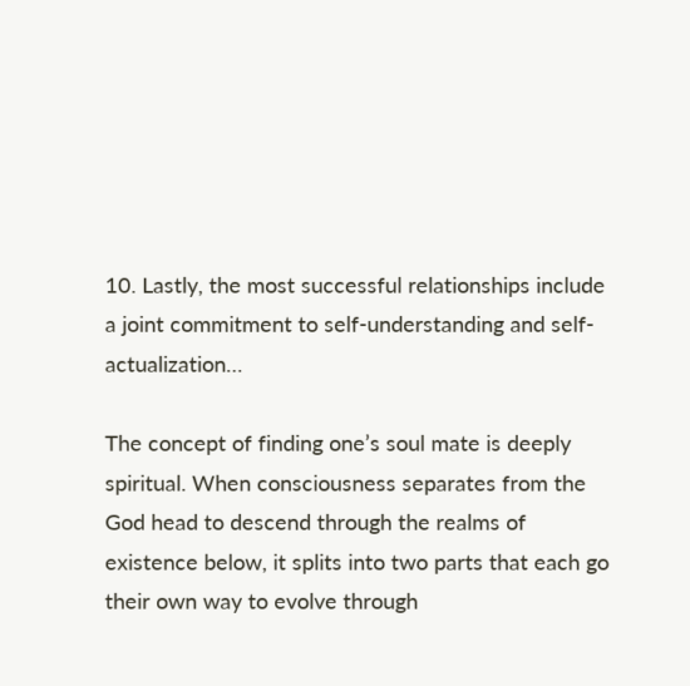10. Lastly, the most successful relationships include a joint commitment to self-understanding and self-actualization…

The concept of finding one’s soul mate is deeply spiritual. When consciousness separates from the God head to descend through the realms of existence below, it splits into two parts that each go their own way to evolve through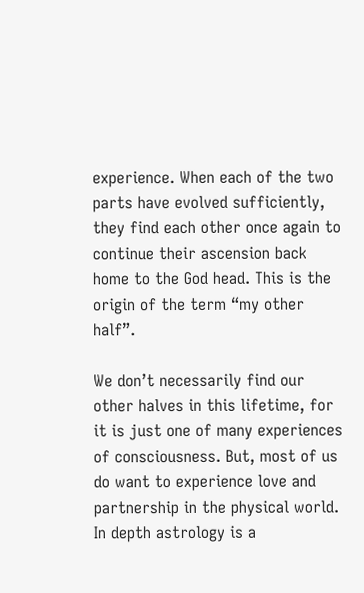experience. When each of the two parts have evolved sufficiently, they find each other once again to continue their ascension back home to the God head. This is the origin of the term “my other half”.

We don’t necessarily find our other halves in this lifetime, for it is just one of many experiences of consciousness. But, most of us do want to experience love and partnership in the physical world. In depth astrology is a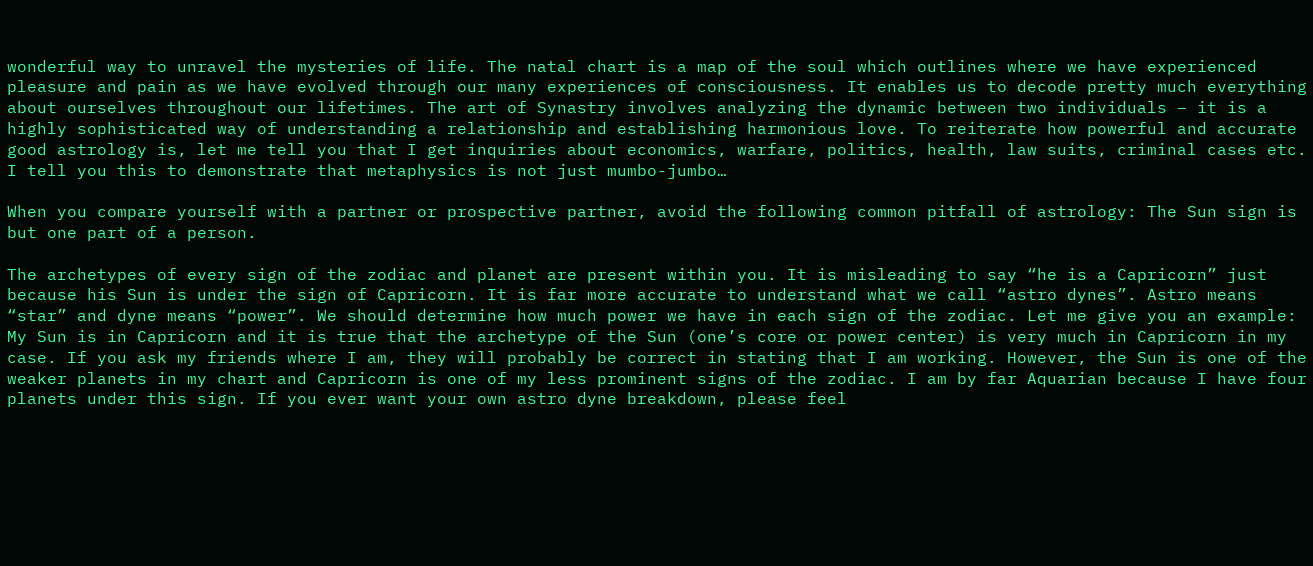wonderful way to unravel the mysteries of life. The natal chart is a map of the soul which outlines where we have experienced pleasure and pain as we have evolved through our many experiences of consciousness. It enables us to decode pretty much everything about ourselves throughout our lifetimes. The art of Synastry involves analyzing the dynamic between two individuals – it is a highly sophisticated way of understanding a relationship and establishing harmonious love. To reiterate how powerful and accurate good astrology is, let me tell you that I get inquiries about economics, warfare, politics, health, law suits, criminal cases etc. I tell you this to demonstrate that metaphysics is not just mumbo-jumbo…

When you compare yourself with a partner or prospective partner, avoid the following common pitfall of astrology: The Sun sign is but one part of a person.

The archetypes of every sign of the zodiac and planet are present within you. It is misleading to say “he is a Capricorn” just because his Sun is under the sign of Capricorn. It is far more accurate to understand what we call “astro dynes”. Astro means “star” and dyne means “power”. We should determine how much power we have in each sign of the zodiac. Let me give you an example: My Sun is in Capricorn and it is true that the archetype of the Sun (one’s core or power center) is very much in Capricorn in my case. If you ask my friends where I am, they will probably be correct in stating that I am working. However, the Sun is one of the weaker planets in my chart and Capricorn is one of my less prominent signs of the zodiac. I am by far Aquarian because I have four planets under this sign. If you ever want your own astro dyne breakdown, please feel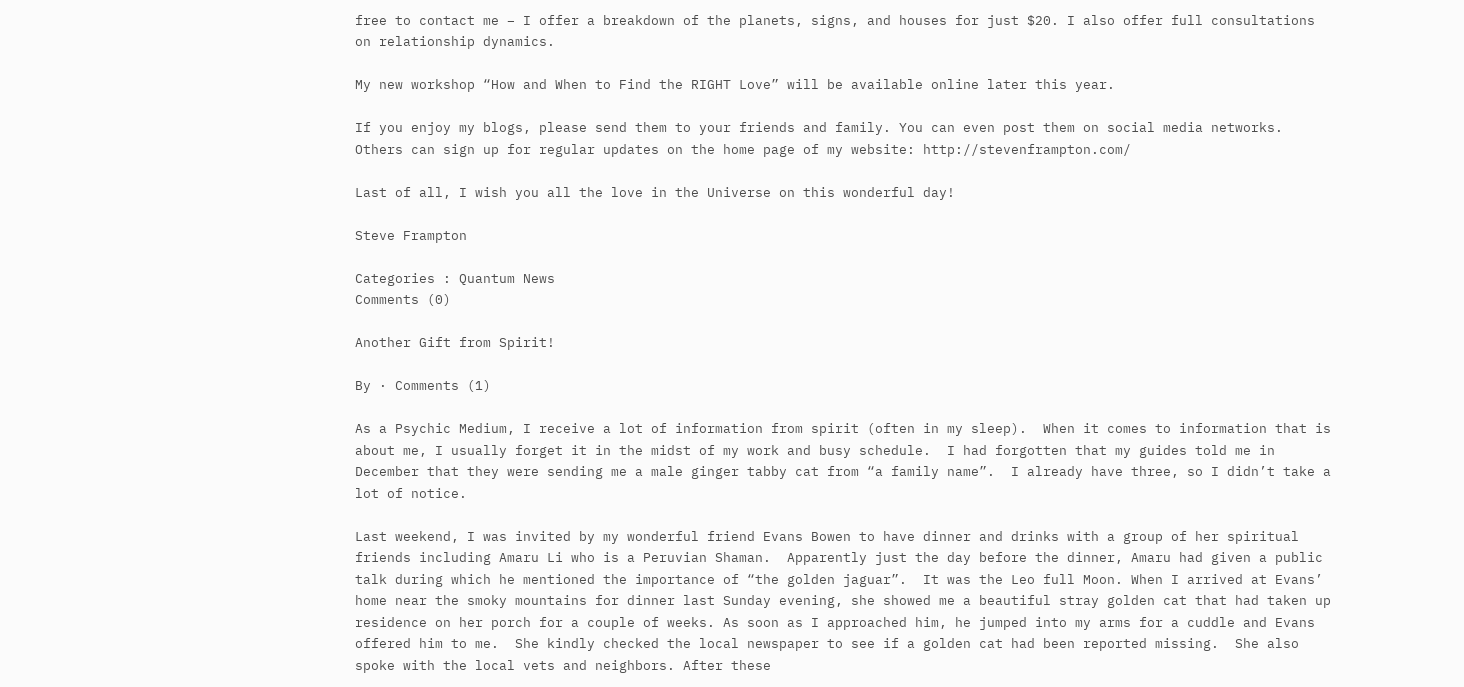free to contact me – I offer a breakdown of the planets, signs, and houses for just $20. I also offer full consultations on relationship dynamics.

My new workshop “How and When to Find the RIGHT Love” will be available online later this year.

If you enjoy my blogs, please send them to your friends and family. You can even post them on social media networks. Others can sign up for regular updates on the home page of my website: http://stevenframpton.com/

Last of all, I wish you all the love in the Universe on this wonderful day!

Steve Frampton

Categories : Quantum News
Comments (0)

Another Gift from Spirit!

By · Comments (1)

As a Psychic Medium, I receive a lot of information from spirit (often in my sleep).  When it comes to information that is about me, I usually forget it in the midst of my work and busy schedule.  I had forgotten that my guides told me in December that they were sending me a male ginger tabby cat from “a family name”.  I already have three, so I didn’t take a lot of notice.

Last weekend, I was invited by my wonderful friend Evans Bowen to have dinner and drinks with a group of her spiritual friends including Amaru Li who is a Peruvian Shaman.  Apparently just the day before the dinner, Amaru had given a public talk during which he mentioned the importance of “the golden jaguar”.  It was the Leo full Moon. When I arrived at Evans’ home near the smoky mountains for dinner last Sunday evening, she showed me a beautiful stray golden cat that had taken up residence on her porch for a couple of weeks. As soon as I approached him, he jumped into my arms for a cuddle and Evans offered him to me.  She kindly checked the local newspaper to see if a golden cat had been reported missing.  She also spoke with the local vets and neighbors. After these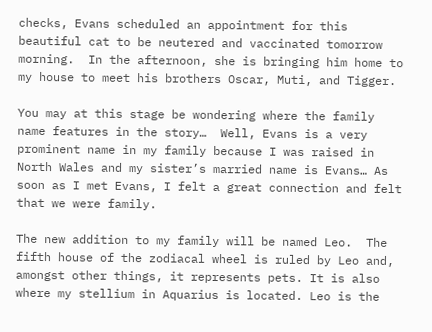checks, Evans scheduled an appointment for this beautiful cat to be neutered and vaccinated tomorrow morning.  In the afternoon, she is bringing him home to my house to meet his brothers Oscar, Muti, and Tigger.

You may at this stage be wondering where the family name features in the story…  Well, Evans is a very prominent name in my family because I was raised in North Wales and my sister’s married name is Evans… As soon as I met Evans, I felt a great connection and felt that we were family.

The new addition to my family will be named Leo.  The fifth house of the zodiacal wheel is ruled by Leo and, amongst other things, it represents pets. It is also where my stellium in Aquarius is located. Leo is the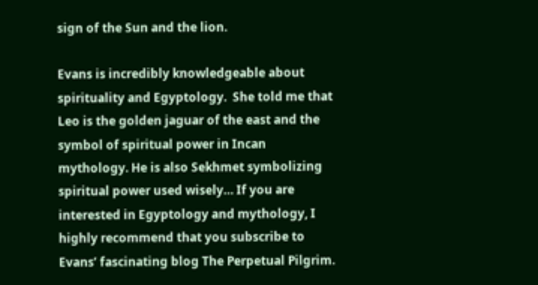sign of the Sun and the lion.

Evans is incredibly knowledgeable about spirituality and Egyptology.  She told me that Leo is the golden jaguar of the east and the symbol of spiritual power in Incan mythology. He is also Sekhmet symbolizing spiritual power used wisely… If you are interested in Egyptology and mythology, I highly recommend that you subscribe to Evans’ fascinating blog The Perpetual Pilgrim.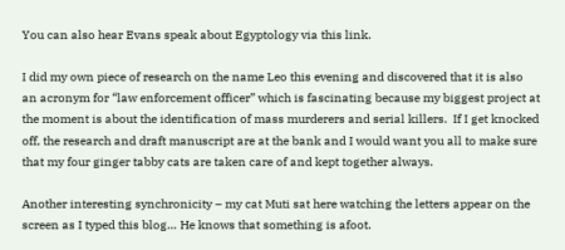You can also hear Evans speak about Egyptology via this link.

I did my own piece of research on the name Leo this evening and discovered that it is also an acronym for “law enforcement officer” which is fascinating because my biggest project at the moment is about the identification of mass murderers and serial killers.  If I get knocked off, the research and draft manuscript are at the bank and I would want you all to make sure that my four ginger tabby cats are taken care of and kept together always.

Another interesting synchronicity – my cat Muti sat here watching the letters appear on the screen as I typed this blog… He knows that something is afoot.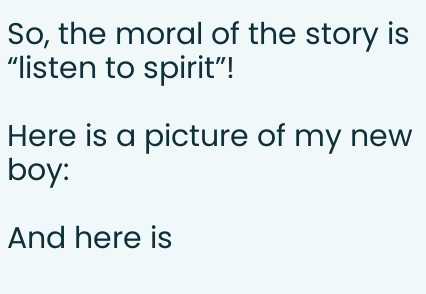So, the moral of the story is “listen to spirit”!

Here is a picture of my new boy:

And here is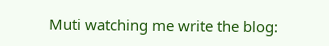Muti watching me write the blog: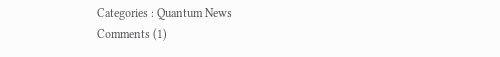Categories : Quantum News
Comments (1)